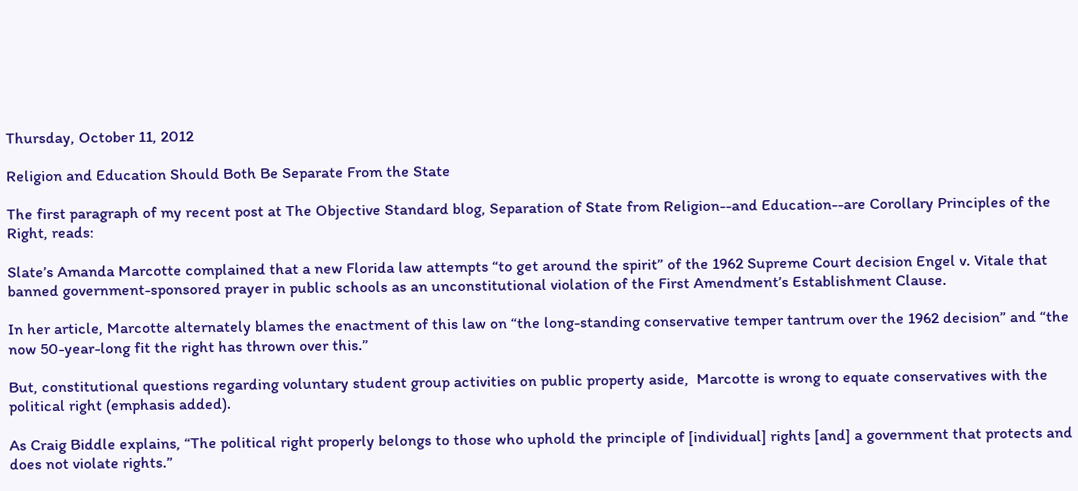Thursday, October 11, 2012

Religion and Education Should Both Be Separate From the State

The first paragraph of my recent post at The Objective Standard blog, Separation of State from Religion--and Education--are Corollary Principles of the Right, reads:

Slate’s Amanda Marcotte complained that a new Florida law attempts “to get around the spirit” of the 1962 Supreme Court decision Engel v. Vitale that banned government-sponsored prayer in public schools as an unconstitutional violation of the First Amendment’s Establishment Clause.

In her article, Marcotte alternately blames the enactment of this law on “the long-standing conservative temper tantrum over the 1962 decision” and “the now 50-year-long fit the right has thrown over this.”

But, constitutional questions regarding voluntary student group activities on public property aside,  Marcotte is wrong to equate conservatives with the political right (emphasis added).

As Craig Biddle explains, “The political right properly belongs to those who uphold the principle of [individual] rights [and] a government that protects and does not violate rights.”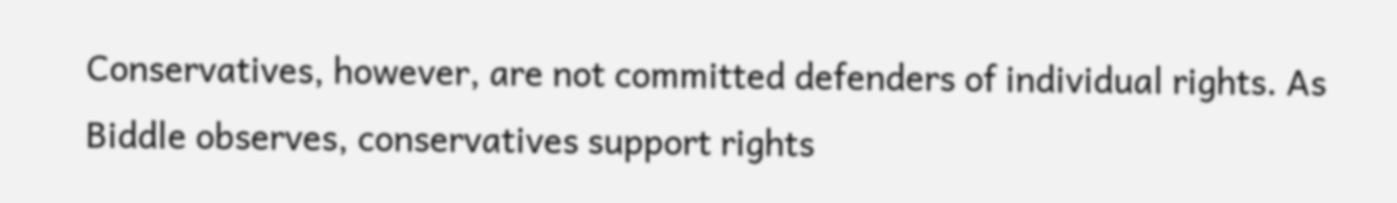Conservatives, however, are not committed defenders of individual rights. As Biddle observes, conservatives support rights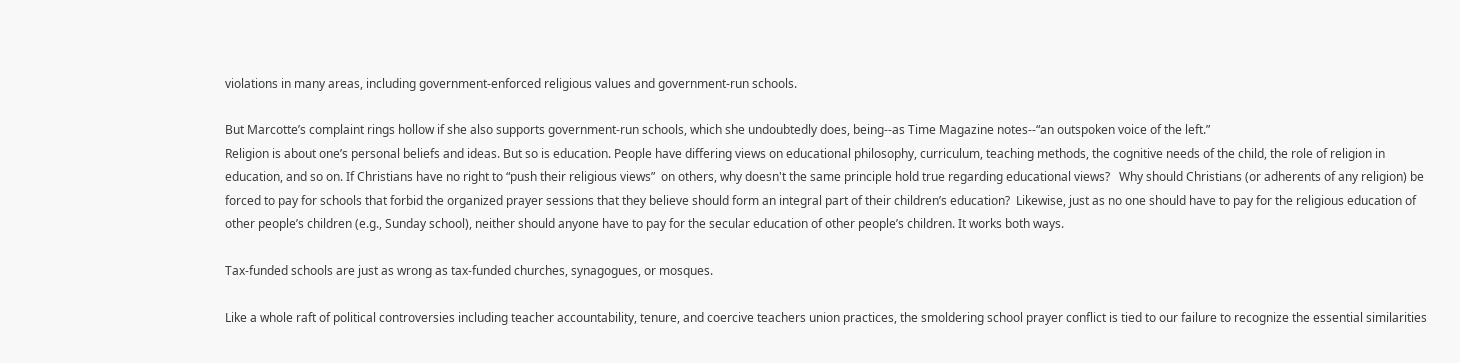violations in many areas, including government-enforced religious values and government-run schools.

But Marcotte’s complaint rings hollow if she also supports government-run schools, which she undoubtedly does, being--as Time Magazine notes--“an outspoken voice of the left.”
Religion is about one’s personal beliefs and ideas. But so is education. People have differing views on educational philosophy, curriculum, teaching methods, the cognitive needs of the child, the role of religion in education, and so on. If Christians have no right to “push their religious views”  on others, why doesn't the same principle hold true regarding educational views?   Why should Christians (or adherents of any religion) be forced to pay for schools that forbid the organized prayer sessions that they believe should form an integral part of their children’s education?  Likewise, just as no one should have to pay for the religious education of other people’s children (e.g., Sunday school), neither should anyone have to pay for the secular education of other people’s children. It works both ways.

Tax-funded schools are just as wrong as tax-funded churches, synagogues, or mosques.

Like a whole raft of political controversies including teacher accountability, tenure, and coercive teachers union practices, the smoldering school prayer conflict is tied to our failure to recognize the essential similarities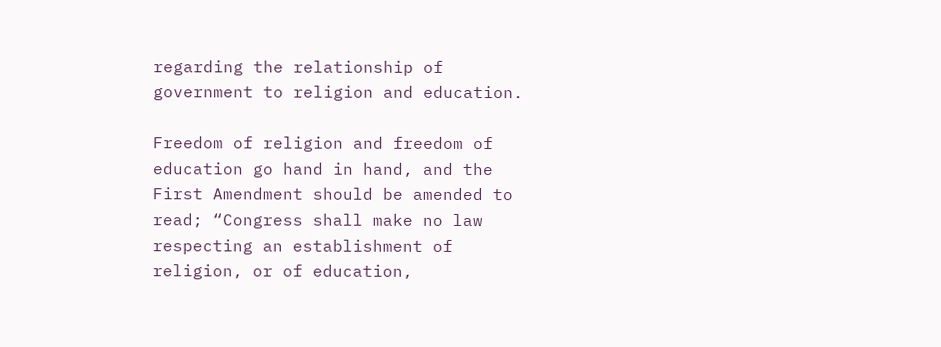regarding the relationship of government to religion and education.

Freedom of religion and freedom of education go hand in hand, and the First Amendment should be amended to read; “Congress shall make no law respecting an establishment of religion, or of education,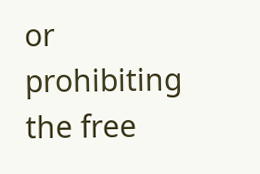or prohibiting the free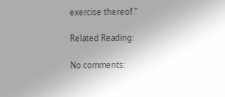exercise thereof.”

Related Reading:

No comments: